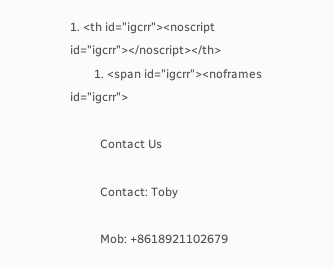1. <th id="igcrr"><noscript id="igcrr"></noscript></th>
        1. <span id="igcrr"><noframes id="igcrr">

          Contact Us

          Contact: Toby

          Mob: +8618921102679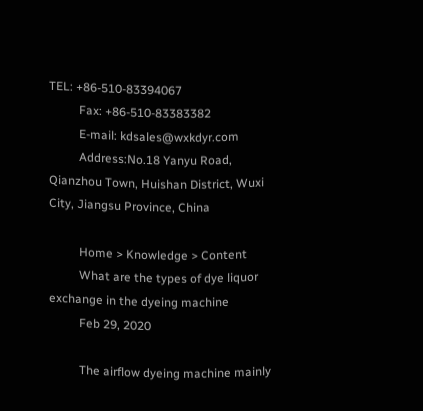TEL: +86-510-83394067
          Fax: +86-510-83383382
          E-mail: kdsales@wxkdyr.com
          Address:No.18 Yanyu Road, Qianzhou Town, Huishan District, Wuxi City, Jiangsu Province, China

          Home > Knowledge > Content
          What are the types of dye liquor exchange in the dyeing machine
          Feb 29, 2020

          The airflow dyeing machine mainly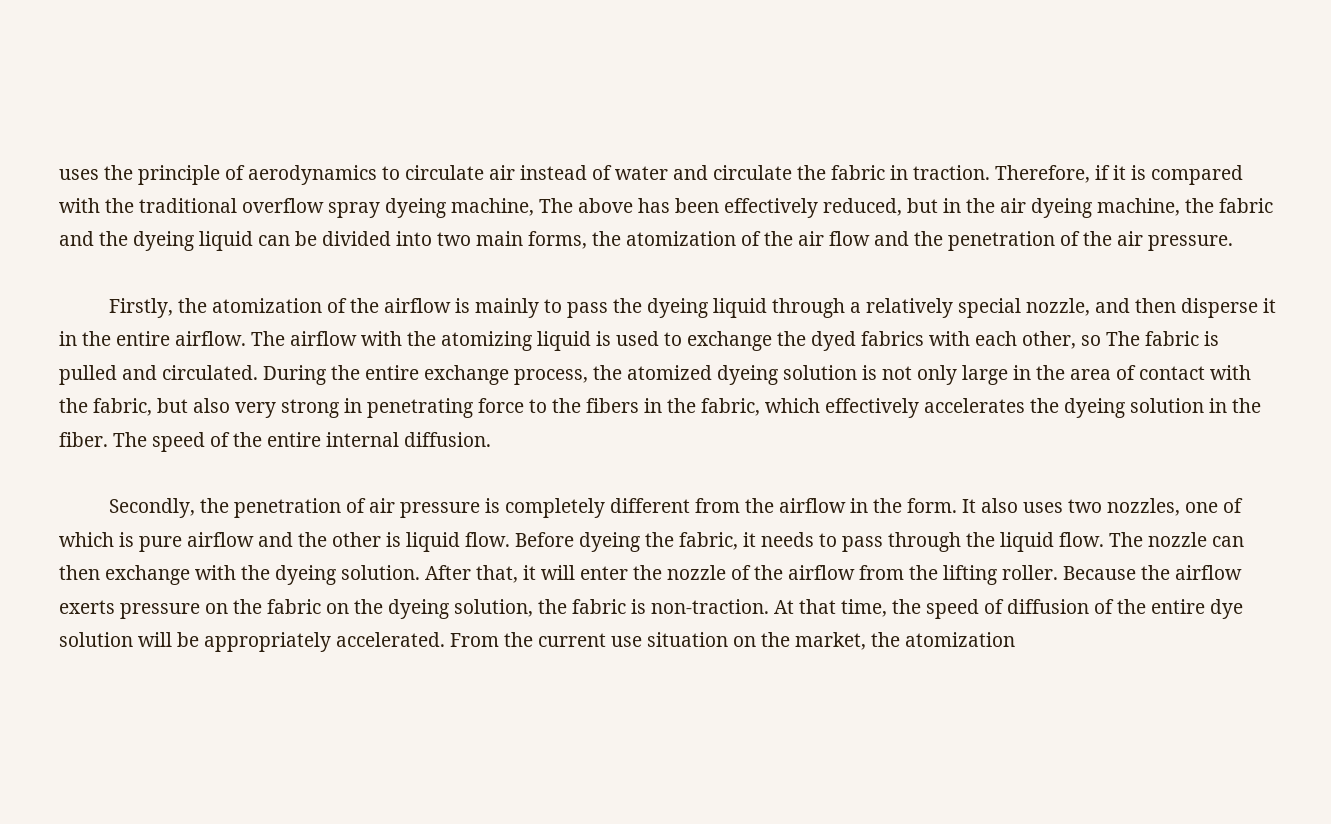uses the principle of aerodynamics to circulate air instead of water and circulate the fabric in traction. Therefore, if it is compared with the traditional overflow spray dyeing machine, The above has been effectively reduced, but in the air dyeing machine, the fabric and the dyeing liquid can be divided into two main forms, the atomization of the air flow and the penetration of the air pressure.

          Firstly, the atomization of the airflow is mainly to pass the dyeing liquid through a relatively special nozzle, and then disperse it in the entire airflow. The airflow with the atomizing liquid is used to exchange the dyed fabrics with each other, so The fabric is pulled and circulated. During the entire exchange process, the atomized dyeing solution is not only large in the area of contact with the fabric, but also very strong in penetrating force to the fibers in the fabric, which effectively accelerates the dyeing solution in the fiber. The speed of the entire internal diffusion.

          Secondly, the penetration of air pressure is completely different from the airflow in the form. It also uses two nozzles, one of which is pure airflow and the other is liquid flow. Before dyeing the fabric, it needs to pass through the liquid flow. The nozzle can then exchange with the dyeing solution. After that, it will enter the nozzle of the airflow from the lifting roller. Because the airflow exerts pressure on the fabric on the dyeing solution, the fabric is non-traction. At that time, the speed of diffusion of the entire dye solution will be appropriately accelerated. From the current use situation on the market, the atomization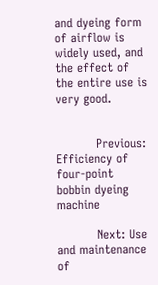and dyeing form of airflow is widely used, and the effect of the entire use is very good.


          Previous: Efficiency of four-point bobbin dyeing machine

          Next: Use and maintenance of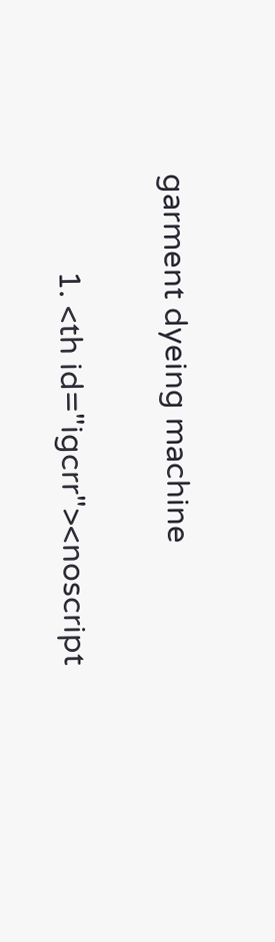garment dyeing machine

            1. <th id="igcrr"><noscript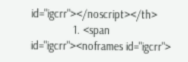id="igcrr"></noscript></th>
              1. <span id="igcrr"><noframes id="igcrr">